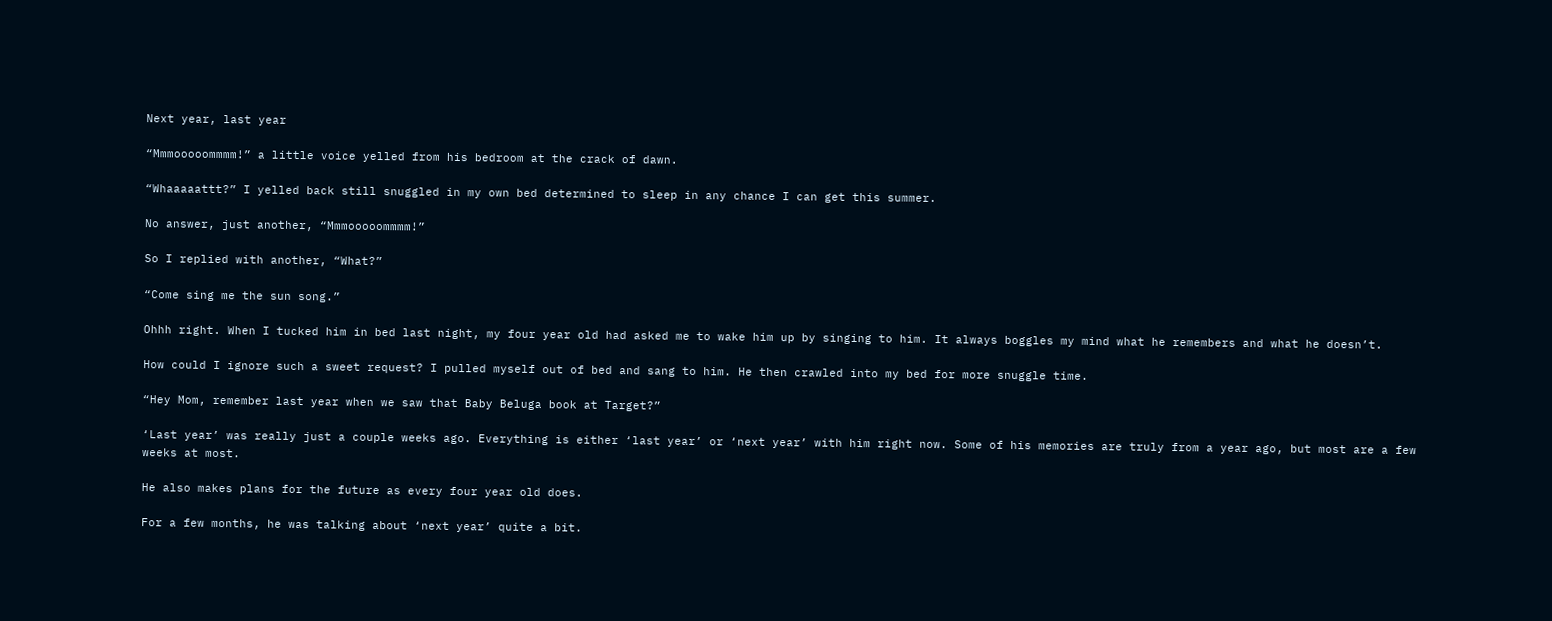Next year, last year

“Mmmooooommmm!” a little voice yelled from his bedroom at the crack of dawn.

“Whaaaaattt?” I yelled back still snuggled in my own bed determined to sleep in any chance I can get this summer.

No answer, just another, “Mmmooooommmm!”

So I replied with another, “What?”

“Come sing me the sun song.”

Ohhh right. When I tucked him in bed last night, my four year old had asked me to wake him up by singing to him. It always boggles my mind what he remembers and what he doesn’t.

How could I ignore such a sweet request? I pulled myself out of bed and sang to him. He then crawled into my bed for more snuggle time.

“Hey Mom, remember last year when we saw that Baby Beluga book at Target?”

‘Last year’ was really just a couple weeks ago. Everything is either ‘last year’ or ‘next year’ with him right now. Some of his memories are truly from a year ago, but most are a few weeks at most.

He also makes plans for the future as every four year old does.

For a few months, he was talking about ‘next year’ quite a bit.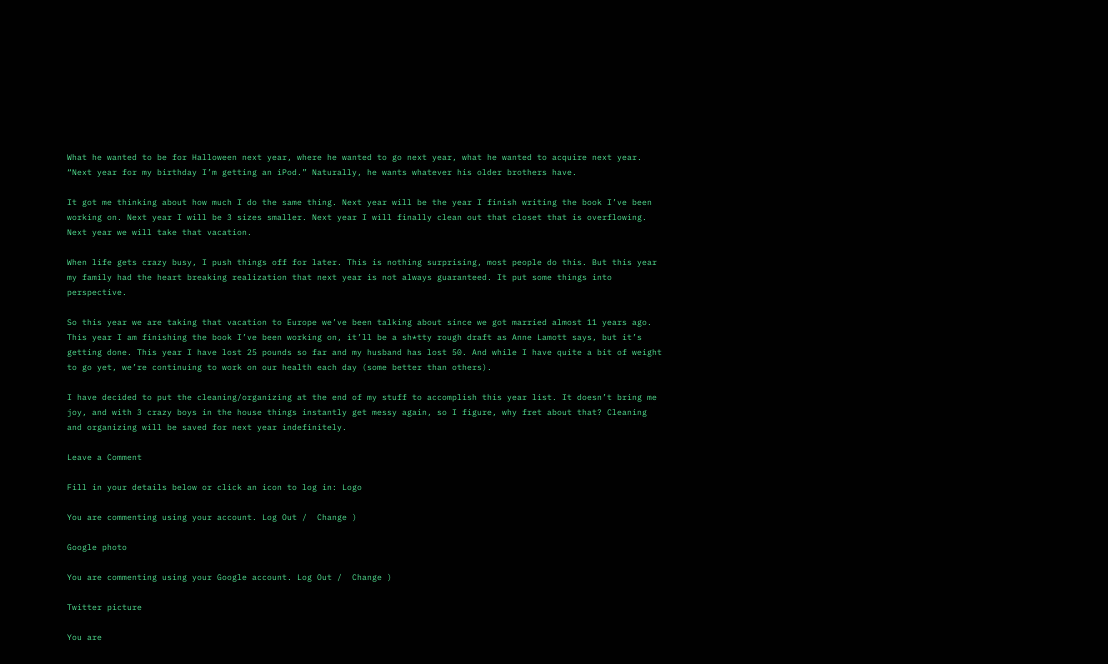What he wanted to be for Halloween next year, where he wanted to go next year, what he wanted to acquire next year. “Next year for my birthday I’m getting an iPod.” Naturally, he wants whatever his older brothers have.

It got me thinking about how much I do the same thing. Next year will be the year I finish writing the book I’ve been working on. Next year I will be 3 sizes smaller. Next year I will finally clean out that closet that is overflowing. Next year we will take that vacation.

When life gets crazy busy, I push things off for later. This is nothing surprising, most people do this. But this year my family had the heart breaking realization that next year is not always guaranteed. It put some things into perspective.

So this year we are taking that vacation to Europe we’ve been talking about since we got married almost 11 years ago. This year I am finishing the book I’ve been working on, it’ll be a sh*tty rough draft as Anne Lamott says, but it’s getting done. This year I have lost 25 pounds so far and my husband has lost 50. And while I have quite a bit of weight to go yet, we’re continuing to work on our health each day (some better than others).

I have decided to put the cleaning/organizing at the end of my stuff to accomplish this year list. It doesn’t bring me joy, and with 3 crazy boys in the house things instantly get messy again, so I figure, why fret about that? Cleaning and organizing will be saved for next year indefinitely.

Leave a Comment

Fill in your details below or click an icon to log in: Logo

You are commenting using your account. Log Out /  Change )

Google photo

You are commenting using your Google account. Log Out /  Change )

Twitter picture

You are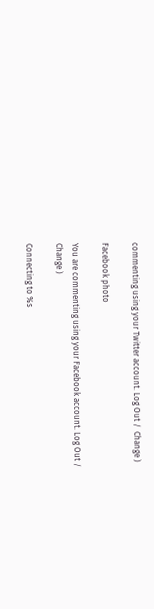commenting using your Twitter account. Log Out /  Change )

Facebook photo

You are commenting using your Facebook account. Log Out /  Change )

Connecting to %s